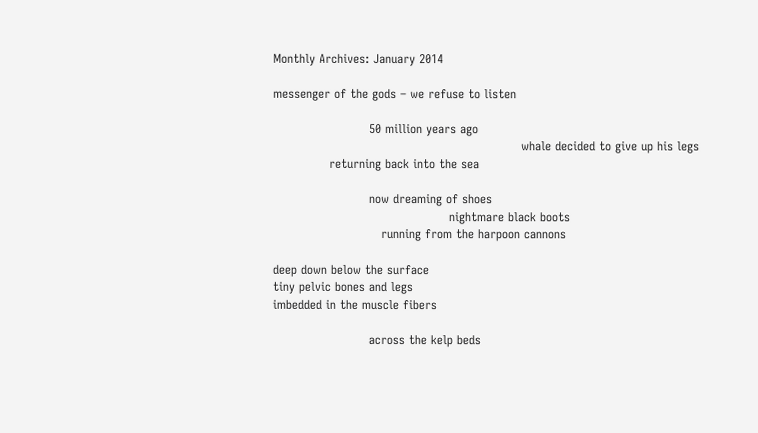Monthly Archives: January 2014

messenger of the gods – we refuse to listen

                        50 million years ago
                                                              whale decided to give up his legs
              returning back into the sea

                        now dreaming of shoes
                                            nightmare black boots
                           running from the harpoon cannons

deep down below the surface
tiny pelvic bones and legs
imbedded in the muscle fibers

                        across the kelp beds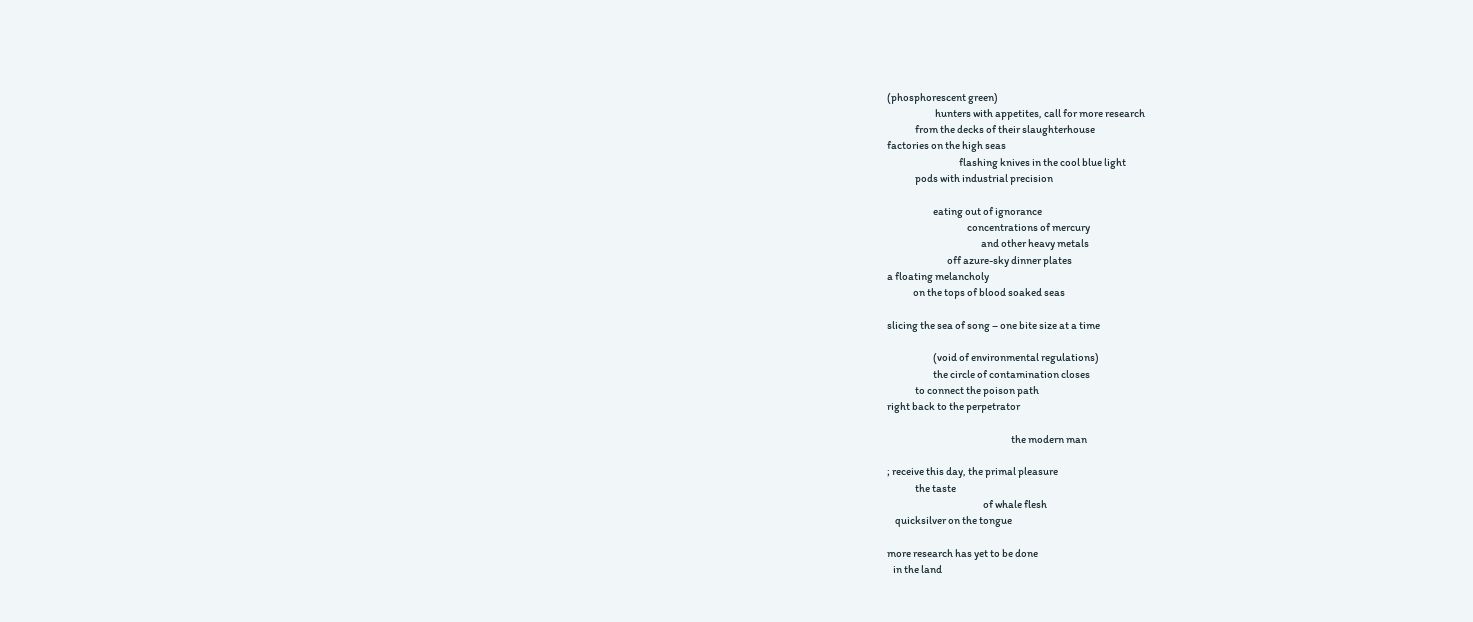(phosphorescent green)
                        hunters with appetites, call for more research
              from the decks of their slaughterhouse
factories on the high seas
                                    flashing knives in the cool blue light
              pods with industrial precision

                       eating out of ignorance
                                        concentrations of mercury
                                               and other heavy metals
                              off azure-sky dinner plates
a floating melancholy
             on the tops of blood soaked seas

slicing the sea of song – one bite size at a time

                       (void of environmental regulations)
                       the circle of contamination closes
              to connect the poison path
right back to the perpetrator

                                                              the modern man

; receive this day, the primal pleasure
              the taste
                                                of whale flesh
    quicksilver on the tongue

more research has yet to be done
   in the land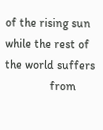of the rising sun
while the rest of the world suffers
               from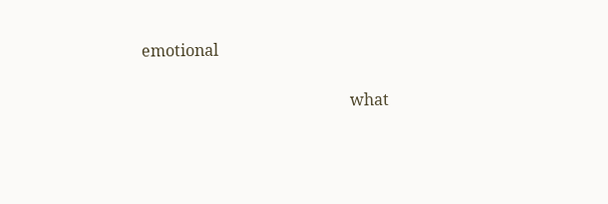emotional

                                                    what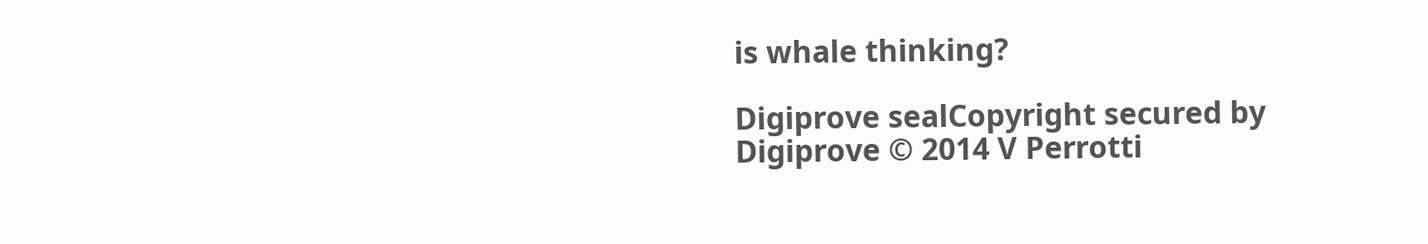is whale thinking?

Digiprove sealCopyright secured by Digiprove © 2014 V Perrotti